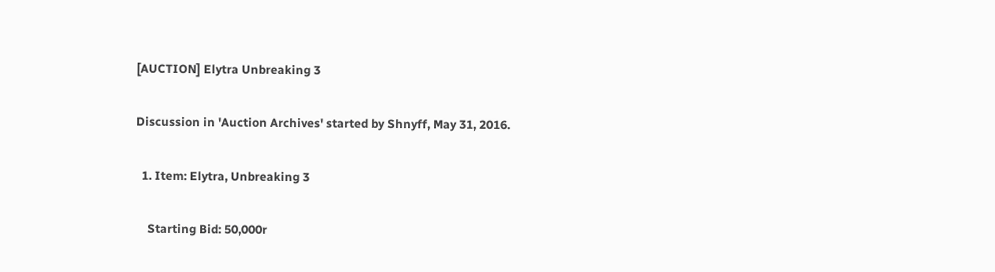[AUCTION] Elytra Unbreaking 3

Discussion in 'Auction Archives' started by Shnyff, May 31, 2016.

  1. Item: Elytra, Unbreaking 3

    Starting Bid: 50,000r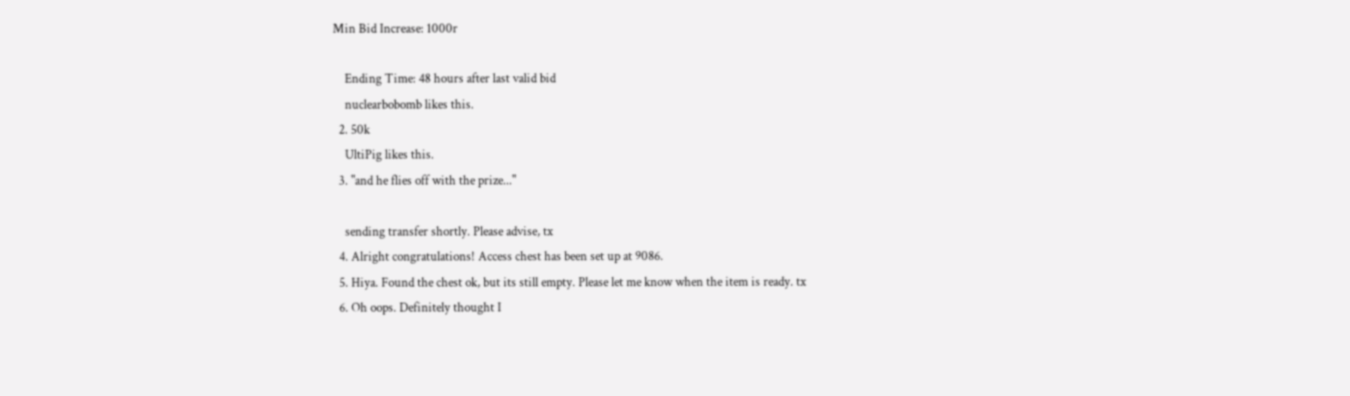Min Bid Increase: 1000r

    Ending Time: 48 hours after last valid bid
    nuclearbobomb likes this.
  2. 50k
    UltiPig likes this.
  3. "and he flies off with the prize..."

    sending transfer shortly. Please advise, tx
  4. Alright congratulations! Access chest has been set up at 9086.
  5. Hiya. Found the chest ok, but its still empty. Please let me know when the item is ready. tx
  6. Oh oops. Definitely thought I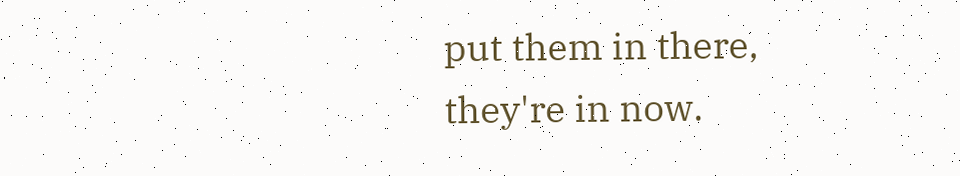put them in there, they're in now.